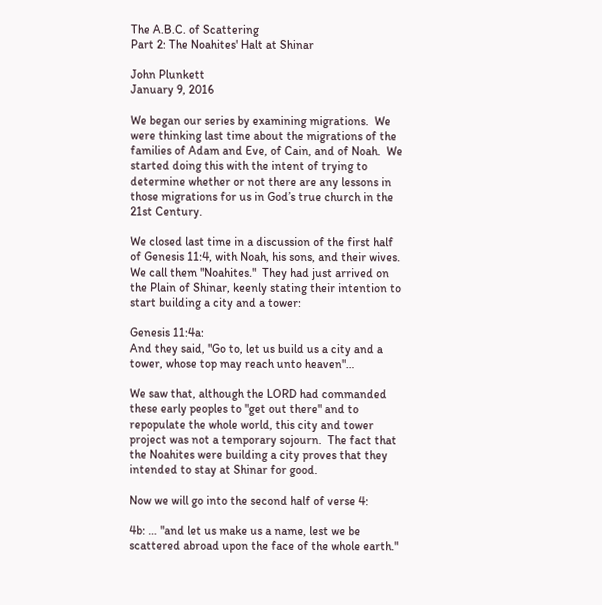The A.B.C. of Scattering
Part 2: The Noahites' Halt at Shinar

John Plunkett
January 9, 2016

We began our series by examining migrations.  We were thinking last time about the migrations of the families of Adam and Eve, of Cain, and of Noah.  We started doing this with the intent of trying to determine whether or not there are any lessons in those migrations for us in God’s true church in the 21st Century.

We closed last time in a discussion of the first half of Genesis 11:4, with Noah, his sons, and their wives.  We call them "Noahites."  They had just arrived on the Plain of Shinar, keenly stating their intention to start building a city and a tower:

Genesis 11:4a:
And they said, "Go to, let us build us a city and a tower, whose top may reach unto heaven"…

We saw that, although the LORD had commanded these early peoples to "get out there" and to repopulate the whole world, this city and tower project was not a temporary sojourn.  The fact that the Noahites were building a city proves that they intended to stay at Shinar for good.

Now we will go into the second half of verse 4:

4b: … "and let us make us a name, lest we be scattered abroad upon the face of the whole earth."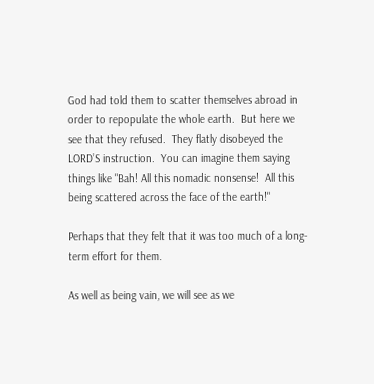God had told them to scatter themselves abroad in order to repopulate the whole earth.  But here we see that they refused.  They flatly disobeyed the LORD’S instruction.  You can imagine them saying things like "Bah! All this nomadic nonsense!  All this being scattered across the face of the earth!"

Perhaps that they felt that it was too much of a long-term effort for them.

As well as being vain, we will see as we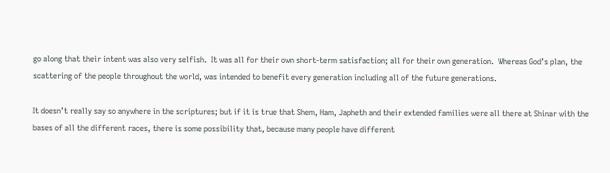go along that their intent was also very selfish.  It was all for their own short-term satisfaction; all for their own generation.  Whereas God’s plan, the scattering of the people throughout the world, was intended to benefit every generation including all of the future generations.

It doesn’t really say so anywhere in the scriptures; but if it is true that Shem, Ham, Japheth and their extended families were all there at Shinar with the bases of all the different races, there is some possibility that, because many people have different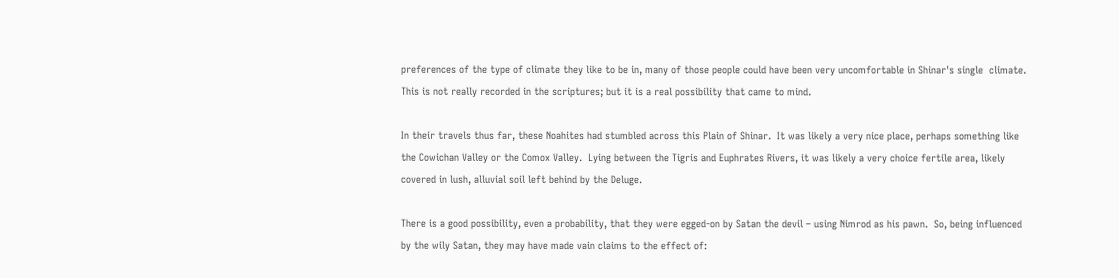preferences of the type of climate they like to be in, many of those people could have been very uncomfortable in Shinar's single  climate.  This is not really recorded in the scriptures; but it is a real possibility that came to mind.

In their travels thus far, these Noahites had stumbled across this Plain of Shinar.  It was likely a very nice place, perhaps something like the Cowichan Valley or the Comox Valley.  Lying between the Tigris and Euphrates Rivers, it was likely a very choice fertile area, likely covered in lush, alluvial soil left behind by the Deluge.

There is a good possibility, even a probability, that they were egged-on by Satan the devil – using Nimrod as his pawn.  So, being influenced by the wily Satan, they may have made vain claims to the effect of: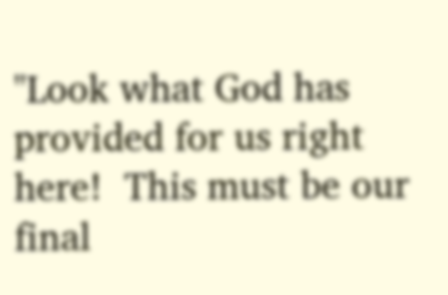"Look what God has provided for us right here!  This must be our final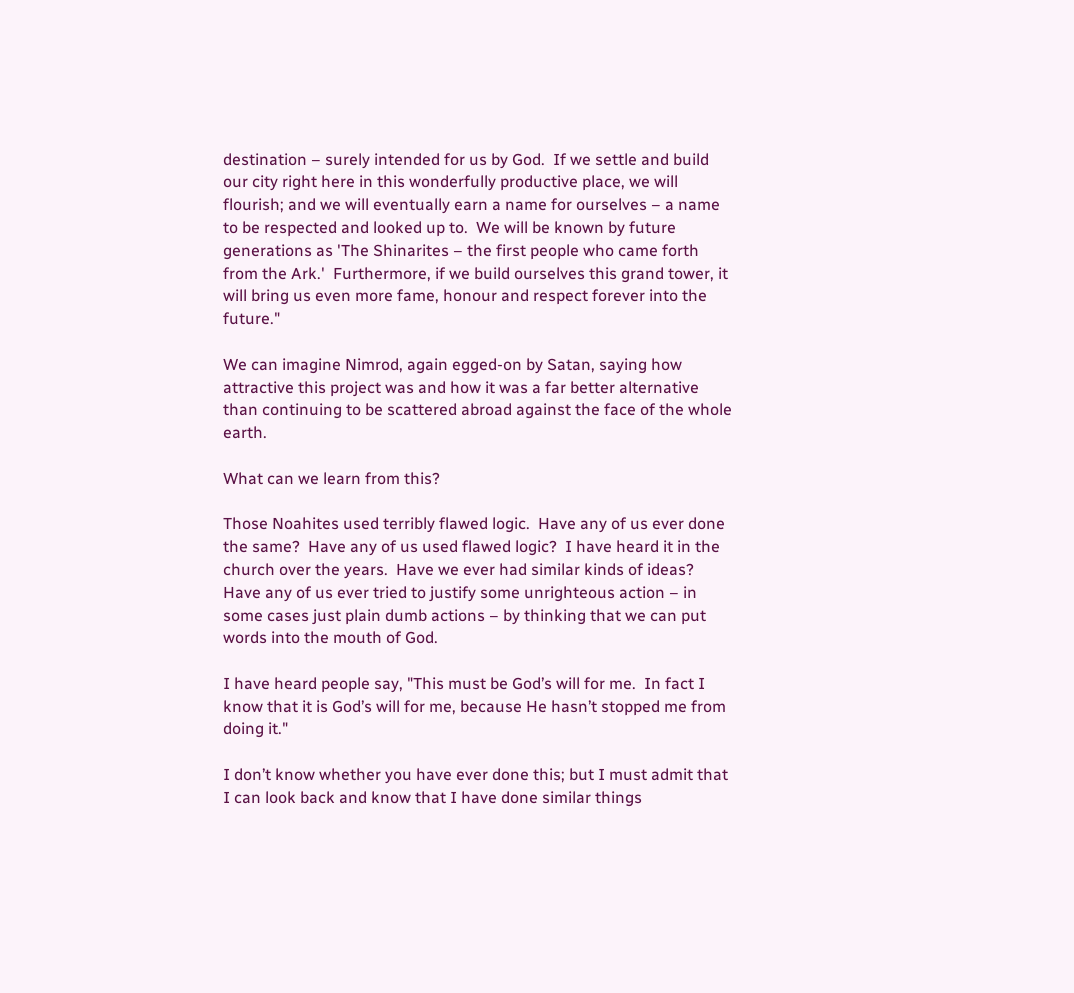destination – surely intended for us by God.  If we settle and build our city right here in this wonderfully productive place, we will flourish; and we will eventually earn a name for ourselves – a name to be respected and looked up to.  We will be known by future generations as 'The Shinarites – the first people who came forth from the Ark.'  Furthermore, if we build ourselves this grand tower, it will bring us even more fame, honour and respect forever into the future."

We can imagine Nimrod, again egged-on by Satan, saying how attractive this project was and how it was a far better alternative than continuing to be scattered abroad against the face of the whole earth.

What can we learn from this?

Those Noahites used terribly flawed logic.  Have any of us ever done the same?  Have any of us used flawed logic?  I have heard it in the church over the years.  Have we ever had similar kinds of ideas?  Have any of us ever tried to justify some unrighteous action – in some cases just plain dumb actions – by thinking that we can put words into the mouth of God.

I have heard people say, "This must be God’s will for me.  In fact I know that it is God’s will for me, because He hasn’t stopped me from doing it."

I don’t know whether you have ever done this; but I must admit that I can look back and know that I have done similar things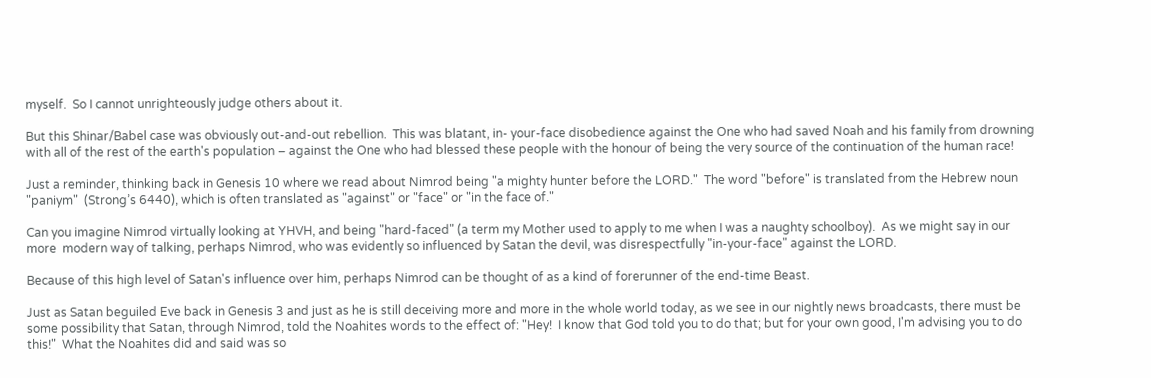myself.  So I cannot unrighteously judge others about it.

But this Shinar/Babel case was obviously out-and-out rebellion.  This was blatant, in- your-face disobedience against the One who had saved Noah and his family from drowning with all of the rest of the earth's population – against the One who had blessed these people with the honour of being the very source of the continuation of the human race!

Just a reminder, thinking back in Genesis 10 where we read about Nimrod being "a mighty hunter before the LORD."  The word "before" is translated from the Hebrew noun "paniym"  (Strong’s 6440), which is often translated as "against" or "face" or "in the face of."

Can you imagine Nimrod virtually looking at YHVH, and being "hard-faced" (a term my Mother used to apply to me when I was a naughty schoolboy).  As we might say in our more  modern way of talking, perhaps Nimrod, who was evidently so influenced by Satan the devil, was disrespectfully "in-your-face" against the LORD.

Because of this high level of Satan's influence over him, perhaps Nimrod can be thought of as a kind of forerunner of the end-time Beast.

Just as Satan beguiled Eve back in Genesis 3 and just as he is still deceiving more and more in the whole world today, as we see in our nightly news broadcasts, there must be some possibility that Satan, through Nimrod, told the Noahites words to the effect of: "Hey!  I know that God told you to do that; but for your own good, I'm advising you to do this!"  What the Noahites did and said was so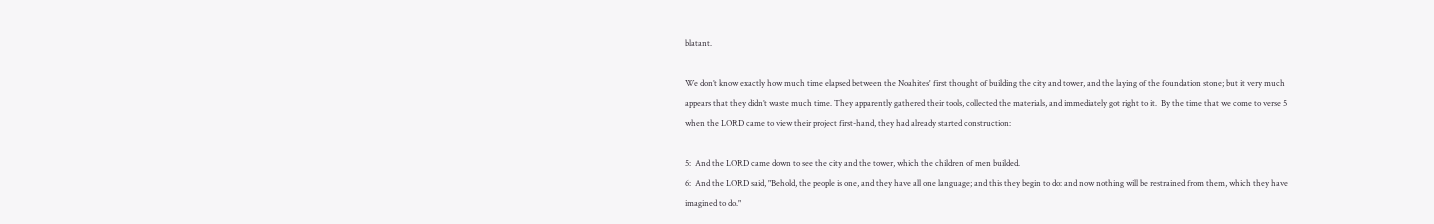blatant.

We don’t know exactly how much time elapsed between the Noahites' first thought of building the city and tower, and the laying of the foundation stone; but it very much appears that they didn’t waste much time. They apparently gathered their tools, collected the materials, and immediately got right to it.  By the time that we come to verse 5 when the LORD came to view their project first-hand, they had already started construction:

5:  And the LORD came down to see the city and the tower, which the children of men builded.
6:  And the LORD said, "Behold, the people is one, and they have all one language; and this they begin to do: and now nothing will be restrained from them, which they have imagined to do."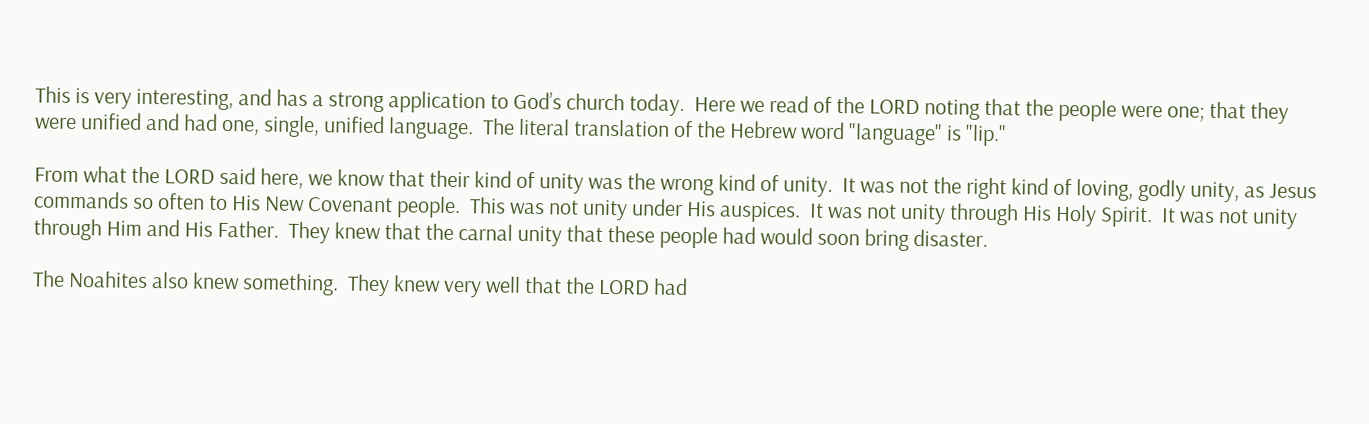This is very interesting, and has a strong application to God’s church today.  Here we read of the LORD noting that the people were one; that they were unified and had one, single, unified language.  The literal translation of the Hebrew word "language" is "lip."

From what the LORD said here, we know that their kind of unity was the wrong kind of unity.  It was not the right kind of loving, godly unity, as Jesus commands so often to His New Covenant people.  This was not unity under His auspices.  It was not unity through His Holy Spirit.  It was not unity through Him and His Father.  They knew that the carnal unity that these people had would soon bring disaster.

The Noahites also knew something.  They knew very well that the LORD had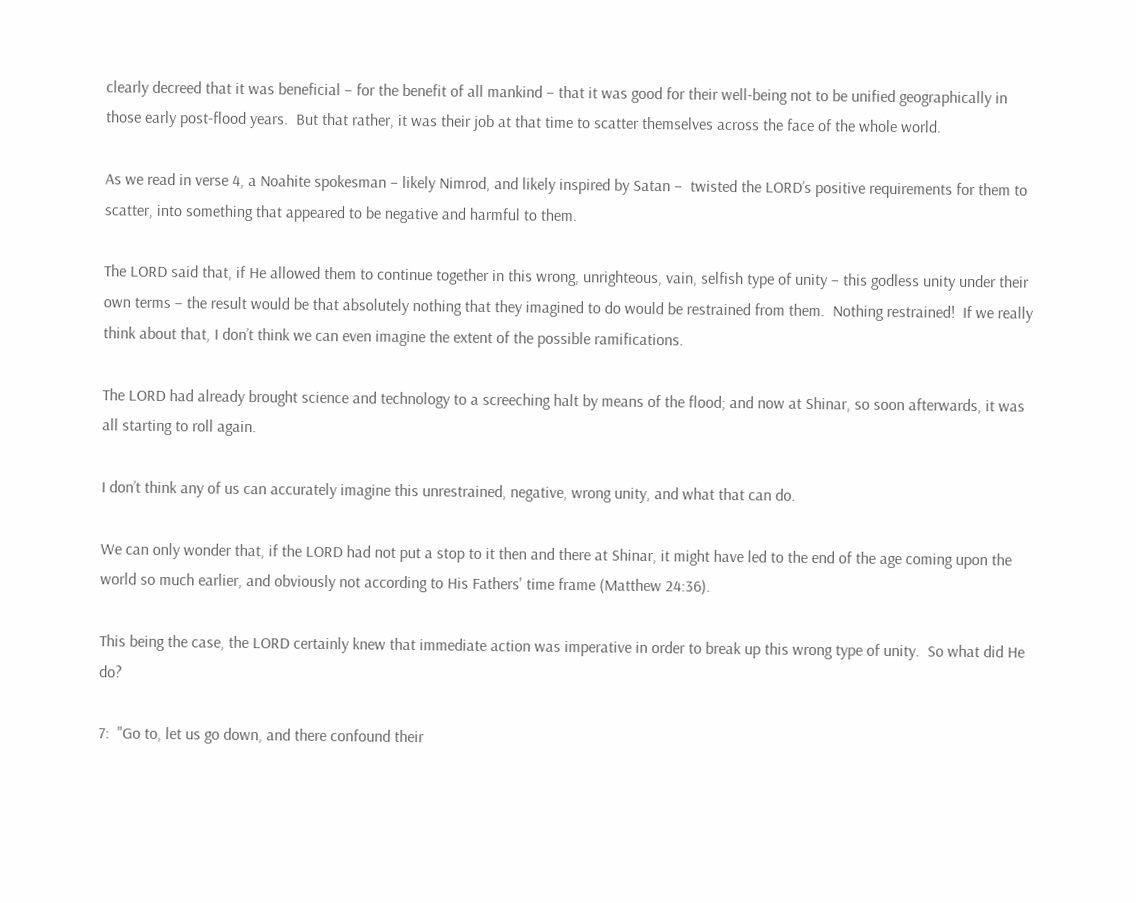clearly decreed that it was beneficial – for the benefit of all mankind – that it was good for their well-being not to be unified geographically in those early post-flood years.  But that rather, it was their job at that time to scatter themselves across the face of the whole world.

As we read in verse 4, a Noahite spokesman – likely Nimrod, and likely inspired by Satan –  twisted the LORD’s positive requirements for them to scatter, into something that appeared to be negative and harmful to them.

The LORD said that, if He allowed them to continue together in this wrong, unrighteous, vain, selfish type of unity – this godless unity under their own terms – the result would be that absolutely nothing that they imagined to do would be restrained from them.  Nothing restrained!  If we really think about that, I don’t think we can even imagine the extent of the possible ramifications.

The LORD had already brought science and technology to a screeching halt by means of the flood; and now at Shinar, so soon afterwards, it was all starting to roll again.

I don’t think any of us can accurately imagine this unrestrained, negative, wrong unity, and what that can do.

We can only wonder that, if the LORD had not put a stop to it then and there at Shinar, it might have led to the end of the age coming upon the world so much earlier, and obviously not according to His Fathers' time frame (Matthew 24:36).

This being the case, the LORD certainly knew that immediate action was imperative in order to break up this wrong type of unity.  So what did He do?

7:  "Go to, let us go down, and there confound their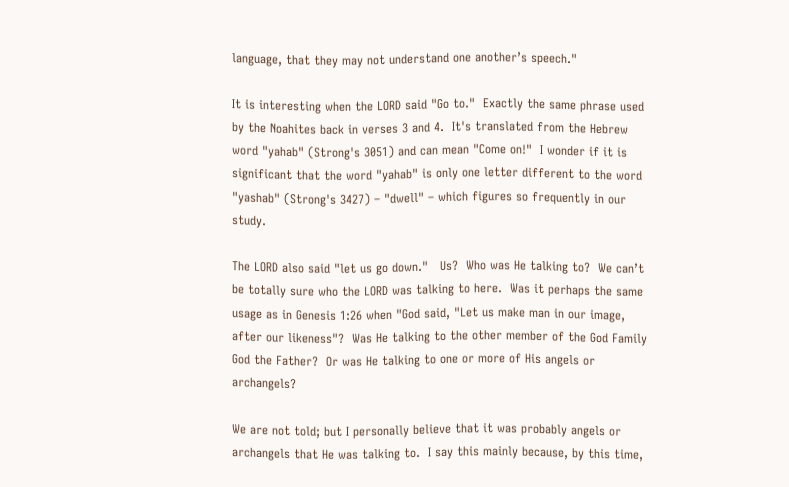language, that they may not understand one another’s speech."

It is interesting when the LORD said "Go to."  Exactly the same phrase used by the Noahites back in verses 3 and 4.  It's translated from the Hebrew word "yahab" (Strong's 3051) and can mean "Come on!"  I wonder if it is significant that the word "yahab" is only one letter different to the word "yashab" (Strong's 3427) – "dwell" – which figures so frequently in our study.

The LORD also said "let us go down."   Us?  Who was He talking to?  We can’t be totally sure who the LORD was talking to here.  Was it perhaps the same usage as in Genesis 1:26 when "God said, "Let us make man in our image, after our likeness"?  Was He talking to the other member of the God Family God the Father?  Or was He talking to one or more of His angels or archangels?

We are not told; but I personally believe that it was probably angels or archangels that He was talking to.  I say this mainly because, by this time,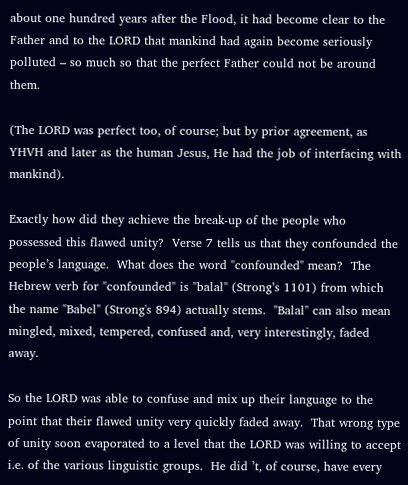about one hundred years after the Flood, it had become clear to the Father and to the LORD that mankind had again become seriously polluted – so much so that the perfect Father could not be around them.

(The LORD was perfect too, of course; but by prior agreement, as YHVH and later as the human Jesus, He had the job of interfacing with mankind).

Exactly how did they achieve the break-up of the people who possessed this flawed unity?  Verse 7 tells us that they confounded the people’s language.  What does the word "confounded" mean?  The Hebrew verb for "confounded" is "balal" (Strong’s 1101) from which the name "Babel" (Strong's 894) actually stems.  "Balal" can also mean mingled, mixed, tempered, confused and, very interestingly, faded away.

So the LORD was able to confuse and mix up their language to the point that their flawed unity very quickly faded away.  That wrong type of unity soon evaporated to a level that the LORD was willing to accept i.e. of the various linguistic groups.  He did ’t, of course, have every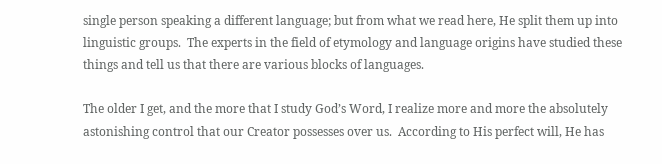single person speaking a different language; but from what we read here, He split them up into linguistic groups.  The experts in the field of etymology and language origins have studied these things and tell us that there are various blocks of languages.

The older I get, and the more that I study God’s Word, I realize more and more the absolutely astonishing control that our Creator possesses over us.  According to His perfect will, He has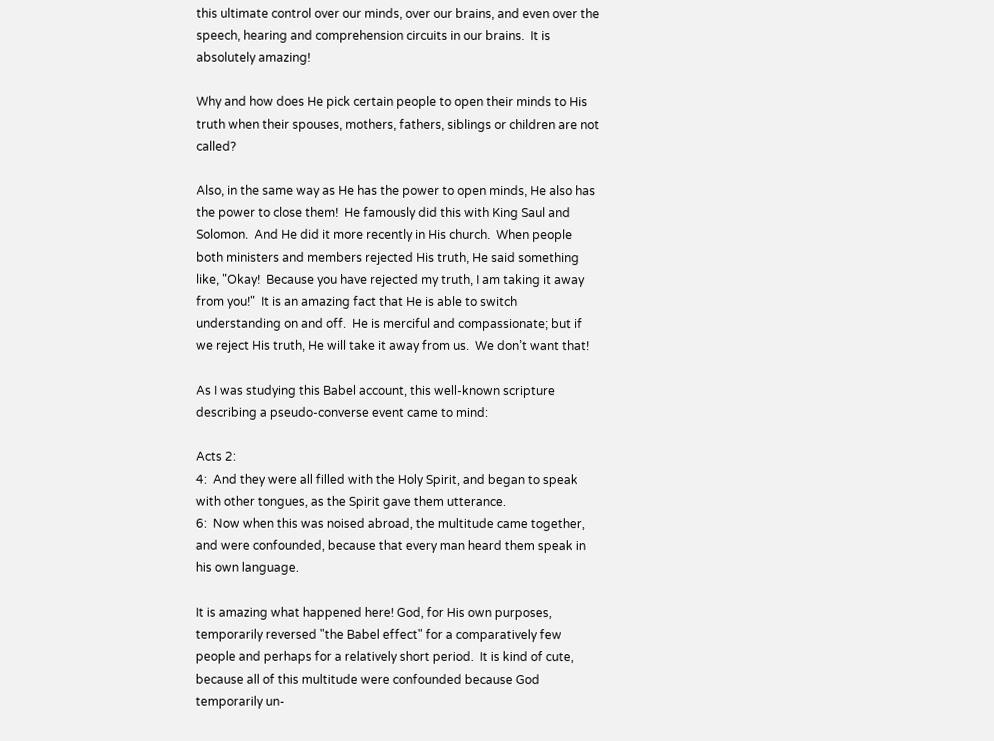this ultimate control over our minds, over our brains, and even over the speech, hearing and comprehension circuits in our brains.  It is absolutely amazing!

Why and how does He pick certain people to open their minds to His truth when their spouses, mothers, fathers, siblings or children are not called?

Also, in the same way as He has the power to open minds, He also has the power to close them!  He famously did this with King Saul and Solomon.  And He did it more recently in His church.  When people both ministers and members rejected His truth, He said something like, "Okay!  Because you have rejected my truth, I am taking it away from you!"  It is an amazing fact that He is able to switch understanding on and off.  He is merciful and compassionate; but if we reject His truth, He will take it away from us.  We don’t want that!

As I was studying this Babel account, this well-known scripture describing a pseudo-converse event came to mind:

Acts 2:
4:  And they were all filled with the Holy Spirit, and began to speak with other tongues, as the Spirit gave them utterance.
6:  Now when this was noised abroad, the multitude came together, and were confounded, because that every man heard them speak in his own language.

It is amazing what happened here! God, for His own purposes, temporarily reversed "the Babel effect" for a comparatively few people and perhaps for a relatively short period.  It is kind of cute, because all of this multitude were confounded because God temporarily un-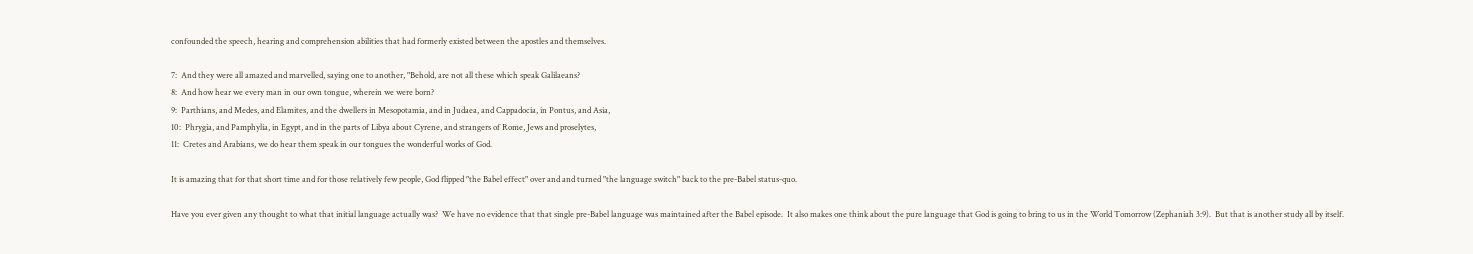confounded the speech, hearing and comprehension abilities that had formerly existed between the apostles and themselves.

7:  And they were all amazed and marvelled, saying one to another, "Behold, are not all these which speak Galilaeans?
8:  And how hear we every man in our own tongue, wherein we were born?
9:  Parthians, and Medes, and Elamites, and the dwellers in Mesopotamia, and in Judaea, and Cappadocia, in Pontus, and Asia,
10:  Phrygia, and Pamphylia, in Egypt, and in the parts of Libya about Cyrene, and strangers of Rome, Jews and proselytes,
11:  Cretes and Arabians, we do hear them speak in our tongues the wonderful works of God.

It is amazing that for that short time and for those relatively few people, God flipped "the Babel effect" over and and turned "the language switch" back to the pre-Babel status-quo.

Have you ever given any thought to what that initial language actually was?  We have no evidence that that single pre-Babel language was maintained after the Babel episode.  It also makes one think about the pure language that God is going to bring to us in the World Tomorrow (Zephaniah 3:9).  But that is another study all by itself.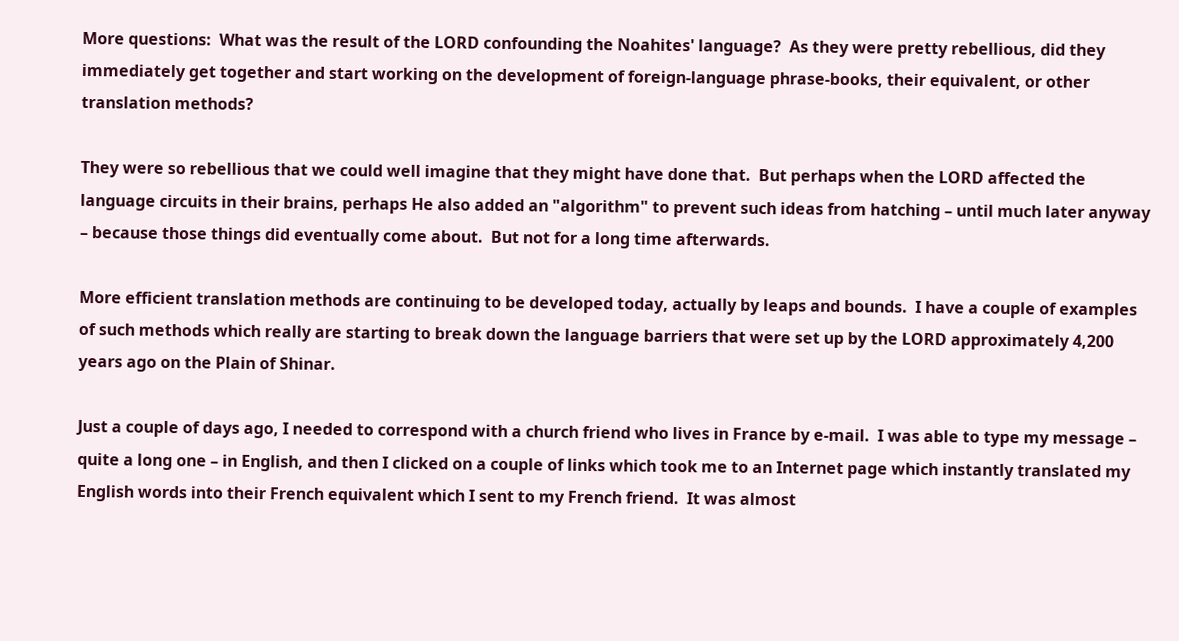More questions:  What was the result of the LORD confounding the Noahites' language?  As they were pretty rebellious, did they immediately get together and start working on the development of foreign-language phrase-books, their equivalent, or other translation methods?

They were so rebellious that we could well imagine that they might have done that.  But perhaps when the LORD affected the language circuits in their brains, perhaps He also added an "algorithm" to prevent such ideas from hatching – until much later anyway – because those things did eventually come about.  But not for a long time afterwards.

More efficient translation methods are continuing to be developed today, actually by leaps and bounds.  I have a couple of examples of such methods which really are starting to break down the language barriers that were set up by the LORD approximately 4,200 years ago on the Plain of Shinar.

Just a couple of days ago, I needed to correspond with a church friend who lives in France by e-mail.  I was able to type my message – quite a long one – in English, and then I clicked on a couple of links which took me to an Internet page which instantly translated my English words into their French equivalent which I sent to my French friend.  It was almost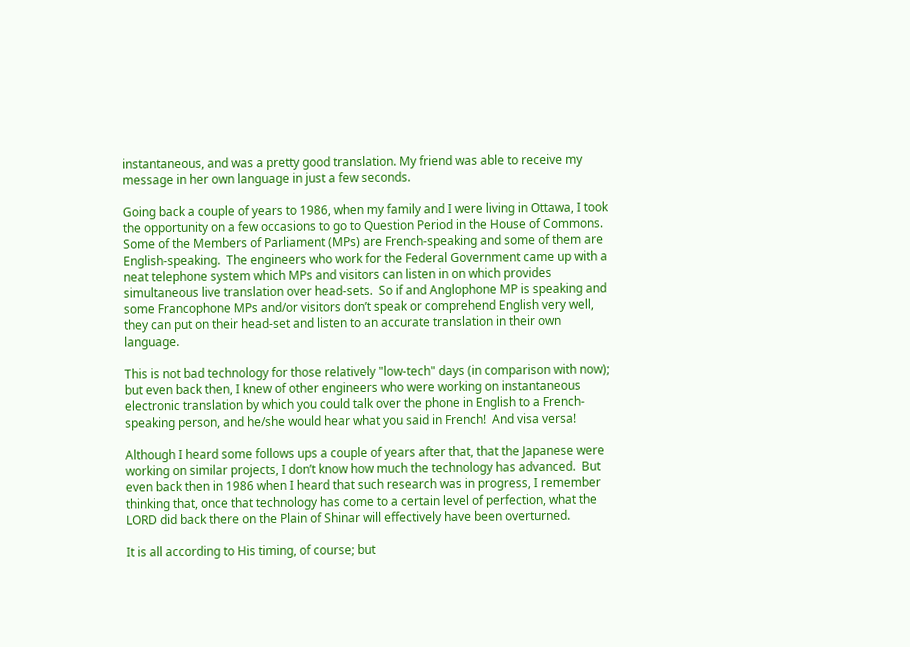instantaneous, and was a pretty good translation. My friend was able to receive my message in her own language in just a few seconds.

Going back a couple of years to 1986, when my family and I were living in Ottawa, I took the opportunity on a few occasions to go to Question Period in the House of Commons.  Some of the Members of Parliament (MPs) are French-speaking and some of them are English-speaking.  The engineers who work for the Federal Government came up with a neat telephone system which MPs and visitors can listen in on which provides simultaneous live translation over head-sets.  So if and Anglophone MP is speaking and some Francophone MPs and/or visitors don’t speak or comprehend English very well, they can put on their head-set and listen to an accurate translation in their own language.

This is not bad technology for those relatively "low-tech" days (in comparison with now); but even back then, I knew of other engineers who were working on instantaneous electronic translation by which you could talk over the phone in English to a French-speaking person, and he/she would hear what you said in French!  And visa versa!

Although I heard some follows ups a couple of years after that, that the Japanese were working on similar projects, I don’t know how much the technology has advanced.  But even back then in 1986 when I heard that such research was in progress, I remember thinking that, once that technology has come to a certain level of perfection, what the LORD did back there on the Plain of Shinar will effectively have been overturned.

It is all according to His timing, of course; but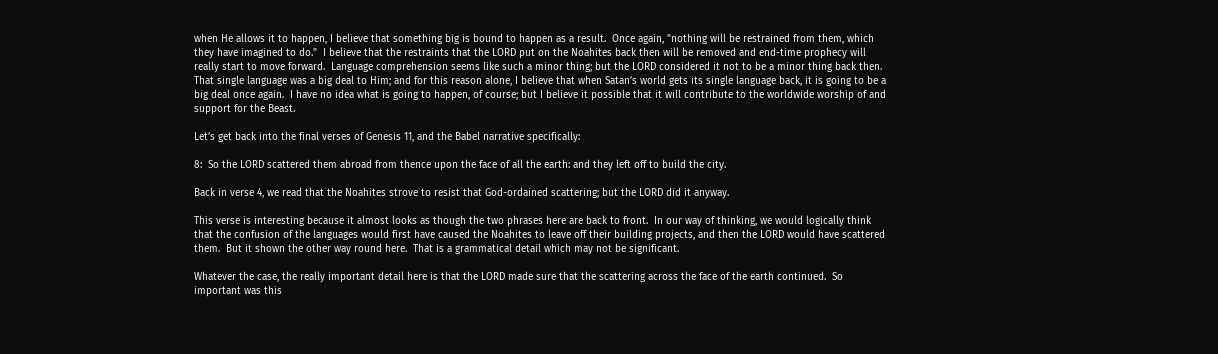when He allows it to happen, I believe that something big is bound to happen as a result.  Once again, "nothing will be restrained from them, which they have imagined to do."  I believe that the restraints that the LORD put on the Noahites back then will be removed and end-time prophecy will really start to move forward.  Language comprehension seems like such a minor thing; but the LORD considered it not to be a minor thing back then.  That single language was a big deal to Him; and for this reason alone, I believe that when Satan’s world gets its single language back, it is going to be a big deal once again.  I have no idea what is going to happen, of course; but I believe it possible that it will contribute to the worldwide worship of and support for the Beast.

Let’s get back into the final verses of Genesis 11, and the Babel narrative specifically:

8:  So the LORD scattered them abroad from thence upon the face of all the earth: and they left off to build the city.

Back in verse 4, we read that the Noahites strove to resist that God-ordained scattering; but the LORD did it anyway.

This verse is interesting because it almost looks as though the two phrases here are back to front.  In our way of thinking, we would logically think that the confusion of the languages would first have caused the Noahites to leave off their building projects, and then the LORD would have scattered them.  But it shown the other way round here.  That is a grammatical detail which may not be significant.

Whatever the case, the really important detail here is that the LORD made sure that the scattering across the face of the earth continued.  So important was this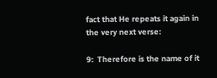fact that He repeats it again in the very next verse:

9:  Therefore is the name of it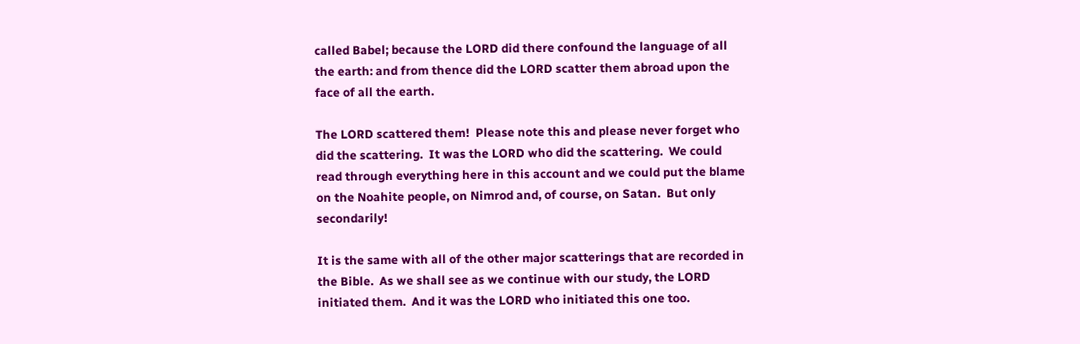called Babel; because the LORD did there confound the language of all the earth: and from thence did the LORD scatter them abroad upon the face of all the earth.

The LORD scattered them!  Please note this and please never forget who did the scattering.  It was the LORD who did the scattering.  We could read through everything here in this account and we could put the blame on the Noahite people, on Nimrod and, of course, on Satan.  But only secondarily!

It is the same with all of the other major scatterings that are recorded in the Bible.  As we shall see as we continue with our study, the LORD initiated them.  And it was the LORD who initiated this one too.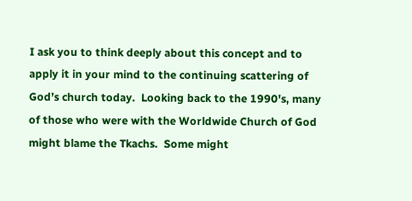I ask you to think deeply about this concept and to apply it in your mind to the continuing scattering of God’s church today.  Looking back to the 1990's, many of those who were with the Worldwide Church of God might blame the Tkachs.  Some might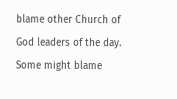blame other Church of God leaders of the day.  Some might blame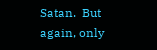Satan.  But again, only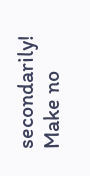secondarily!  Make no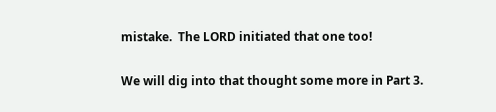mistake.  The LORD initiated that one too!

We will dig into that thought some more in Part 3.